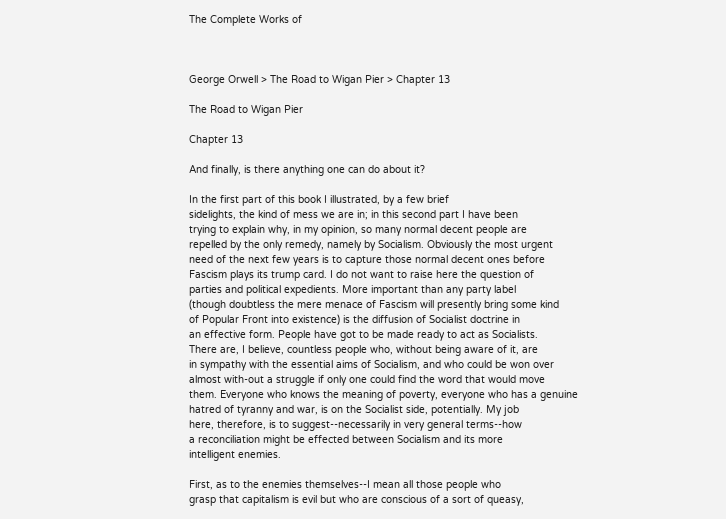The Complete Works of



George Orwell > The Road to Wigan Pier > Chapter 13

The Road to Wigan Pier

Chapter 13

And finally, is there anything one can do about it?

In the first part of this book I illustrated, by a few brief
sidelights, the kind of mess we are in; in this second part I have been
trying to explain why, in my opinion, so many normal decent people are
repelled by the only remedy, namely by Socialism. Obviously the most urgent
need of the next few years is to capture those normal decent ones before
Fascism plays its trump card. I do not want to raise here the question of
parties and political expedients. More important than any party label
(though doubtless the mere menace of Fascism will presently bring some kind
of Popular Front into existence) is the diffusion of Socialist doctrine in
an effective form. People have got to be made ready to act as Socialists.
There are, I believe, countless people who, without being aware of it, are
in sympathy with the essential aims of Socialism, and who could be won over
almost with-out a struggle if only one could find the word that would move
them. Everyone who knows the meaning of poverty, everyone who has a genuine
hatred of tyranny and war, is on the Socialist side, potentially. My job
here, therefore, is to suggest--necessarily in very general terms--how
a reconciliation might be effected between Socialism and its more
intelligent enemies.

First, as to the enemies themselves--I mean all those people who
grasp that capitalism is evil but who are conscious of a sort of queasy,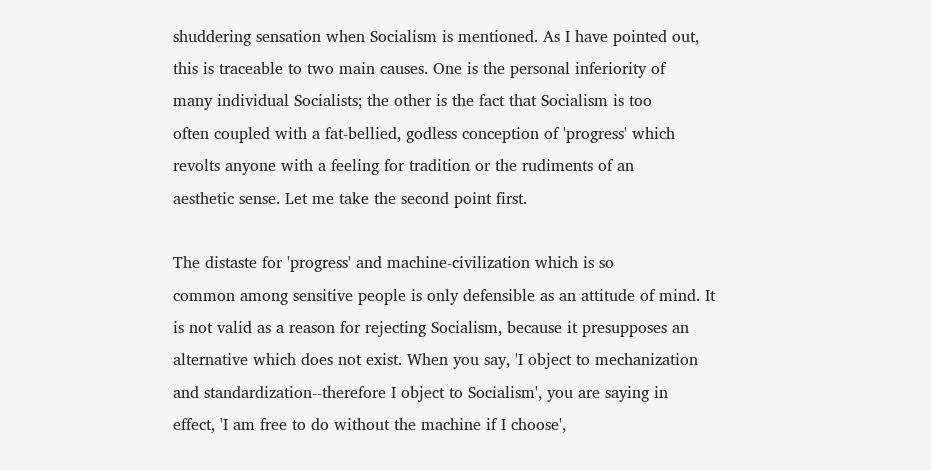shuddering sensation when Socialism is mentioned. As I have pointed out,
this is traceable to two main causes. One is the personal inferiority of
many individual Socialists; the other is the fact that Socialism is too
often coupled with a fat-bellied, godless conception of 'progress' which
revolts anyone with a feeling for tradition or the rudiments of an
aesthetic sense. Let me take the second point first.

The distaste for 'progress' and machine-civilization which is so
common among sensitive people is only defensible as an attitude of mind. It
is not valid as a reason for rejecting Socialism, because it presupposes an
alternative which does not exist. When you say, 'I object to mechanization
and standardization--therefore I object to Socialism', you are saying in
effect, 'I am free to do without the machine if I choose',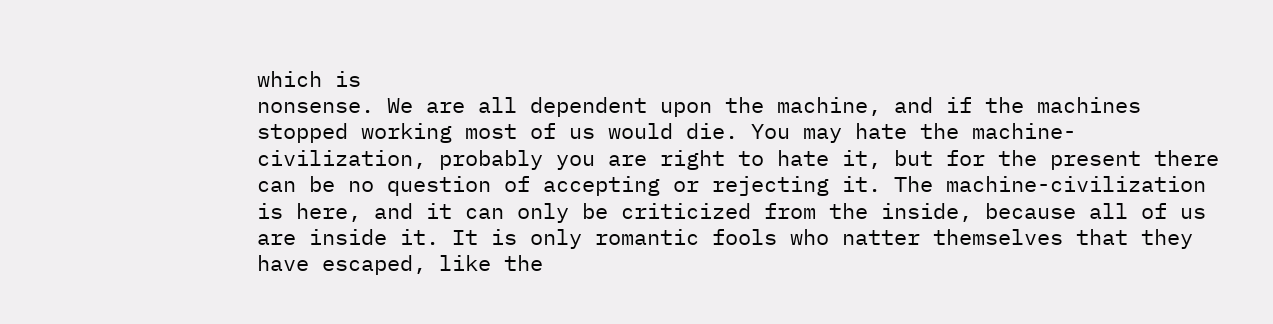which is
nonsense. We are all dependent upon the machine, and if the machines
stopped working most of us would die. You may hate the machine-
civilization, probably you are right to hate it, but for the present there
can be no question of accepting or rejecting it. The machine-civilization
is here, and it can only be criticized from the inside, because all of us
are inside it. It is only romantic fools who natter themselves that they
have escaped, like the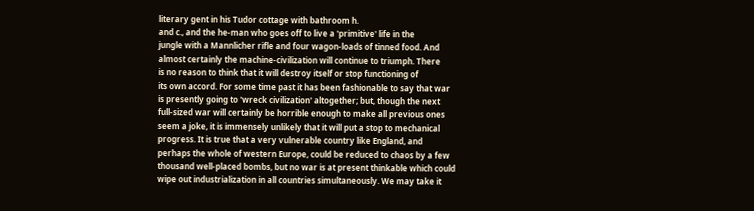literary gent in his Tudor cottage with bathroom h.
and c., and the he-man who goes off to live a 'primitive' life in the
jungle with a Mannlicher rifle and four wagon-loads of tinned food. And
almost certainly the machine-civilization will continue to triumph. There
is no reason to think that it will destroy itself or stop functioning of
its own accord. For some time past it has been fashionable to say that war
is presently going to 'wreck civilization' altogether; but, though the next
full-sized war will certainly be horrible enough to make all previous ones
seem a joke, it is immensely unlikely that it will put a stop to mechanical
progress. It is true that a very vulnerable country like England, and
perhaps the whole of western Europe, could be reduced to chaos by a few
thousand well-placed bombs, but no war is at present thinkable which could
wipe out industrialization in all countries simultaneously. We may take it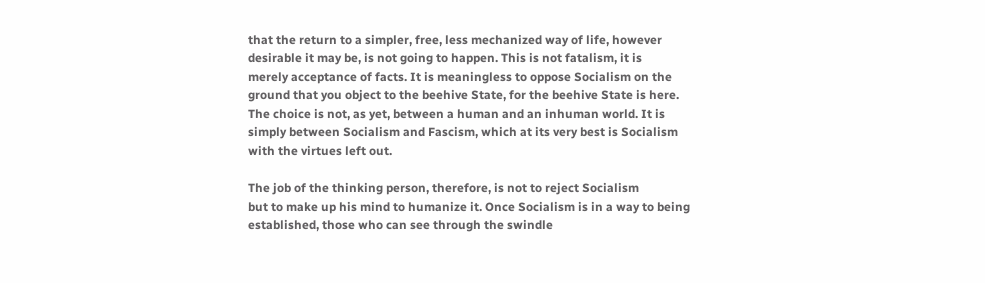that the return to a simpler, free, less mechanized way of life, however
desirable it may be, is not going to happen. This is not fatalism, it is
merely acceptance of facts. It is meaningless to oppose Socialism on the
ground that you object to the beehive State, for the beehive State is here.
The choice is not, as yet, between a human and an inhuman world. It is
simply between Socialism and Fascism, which at its very best is Socialism
with the virtues left out.

The job of the thinking person, therefore, is not to reject Socialism
but to make up his mind to humanize it. Once Socialism is in a way to being
established, those who can see through the swindle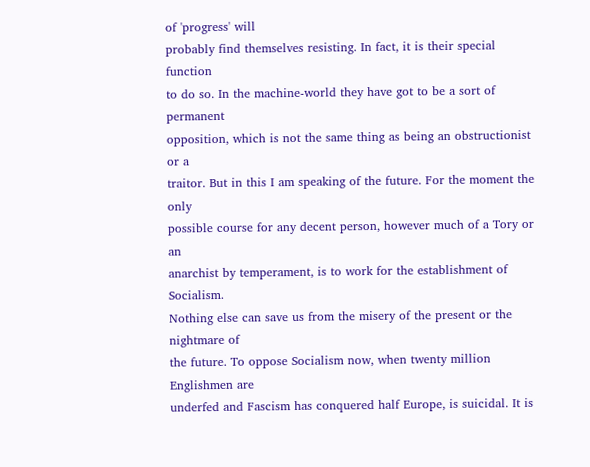of 'progress' will
probably find themselves resisting. In fact, it is their special function
to do so. In the machine-world they have got to be a sort of permanent
opposition, which is not the same thing as being an obstructionist or a
traitor. But in this I am speaking of the future. For the moment the only
possible course for any decent person, however much of a Tory or an
anarchist by temperament, is to work for the establishment of Socialism.
Nothing else can save us from the misery of the present or the nightmare of
the future. To oppose Socialism now, when twenty million Englishmen are
underfed and Fascism has conquered half Europe, is suicidal. It is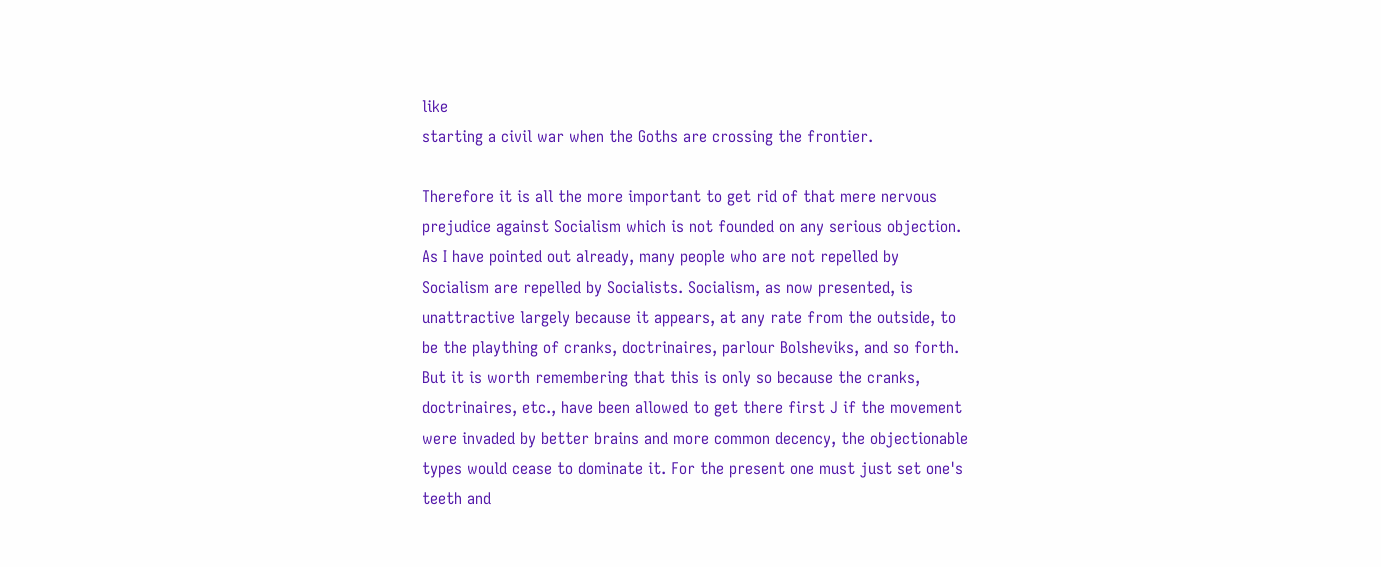like
starting a civil war when the Goths are crossing the frontier.

Therefore it is all the more important to get rid of that mere nervous
prejudice against Socialism which is not founded on any serious objection.
As I have pointed out already, many people who are not repelled by
Socialism are repelled by Socialists. Socialism, as now presented, is
unattractive largely because it appears, at any rate from the outside, to
be the plaything of cranks, doctrinaires, parlour Bolsheviks, and so forth.
But it is worth remembering that this is only so because the cranks,
doctrinaires, etc., have been allowed to get there first J if the movement
were invaded by better brains and more common decency, the objectionable
types would cease to dominate it. For the present one must just set one's
teeth and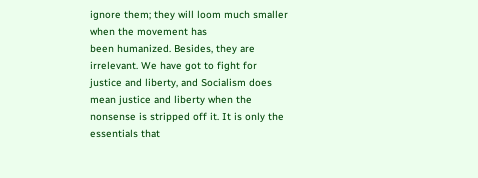ignore them; they will loom much smaller when the movement has
been humanized. Besides, they are irrelevant. We have got to fight for
justice and liberty, and Socialism does mean justice and liberty when the
nonsense is stripped off it. It is only the essentials that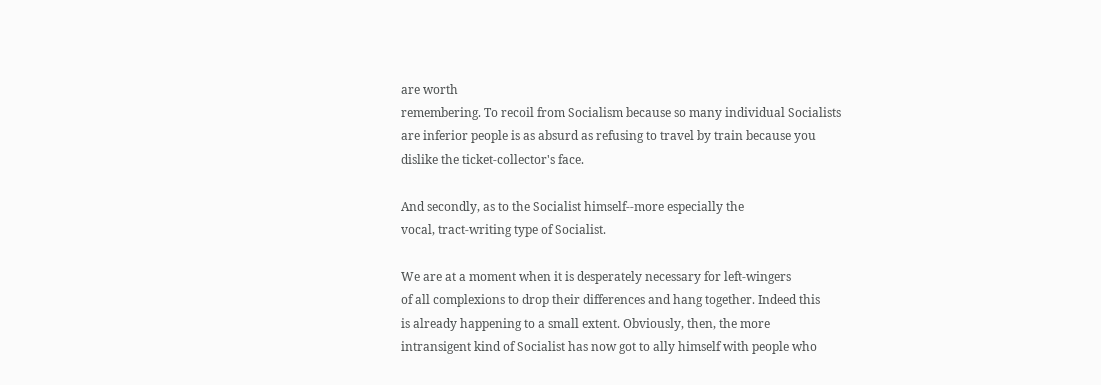are worth
remembering. To recoil from Socialism because so many individual Socialists
are inferior people is as absurd as refusing to travel by train because you
dislike the ticket-collector's face.

And secondly, as to the Socialist himself--more especially the
vocal, tract-writing type of Socialist.

We are at a moment when it is desperately necessary for left-wingers
of all complexions to drop their differences and hang together. Indeed this
is already happening to a small extent. Obviously, then, the more
intransigent kind of Socialist has now got to ally himself with people who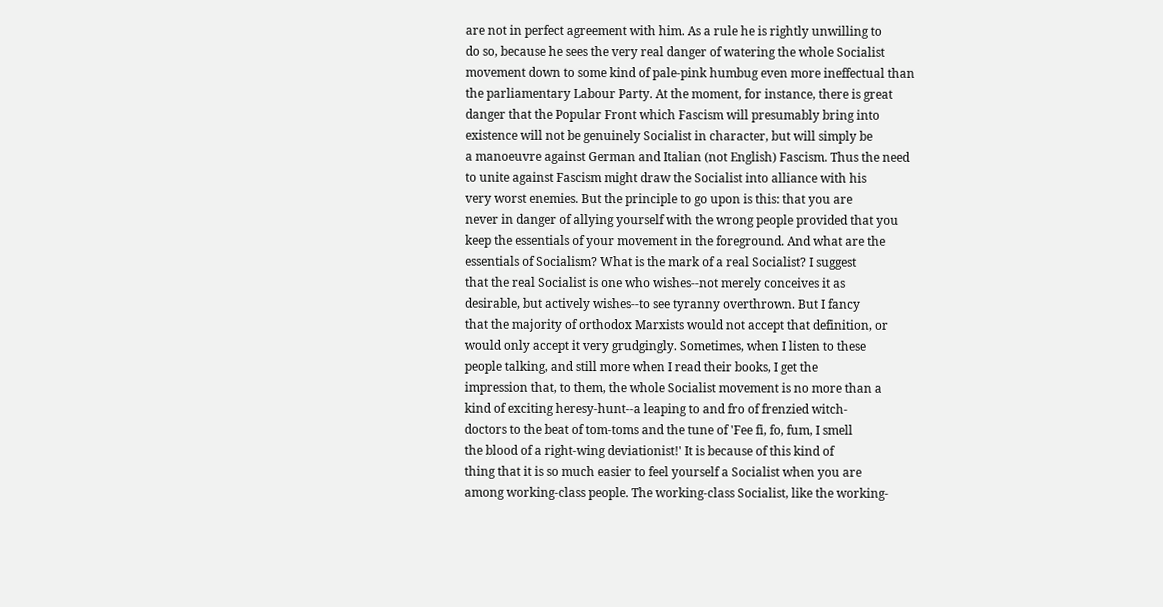are not in perfect agreement with him. As a rule he is rightly unwilling to
do so, because he sees the very real danger of watering the whole Socialist
movement down to some kind of pale-pink humbug even more ineffectual than
the parliamentary Labour Party. At the moment, for instance, there is great
danger that the Popular Front which Fascism will presumably bring into
existence will not be genuinely Socialist in character, but will simply be
a manoeuvre against German and Italian (not English) Fascism. Thus the need
to unite against Fascism might draw the Socialist into alliance with his
very worst enemies. But the principle to go upon is this: that you are
never in danger of allying yourself with the wrong people provided that you
keep the essentials of your movement in the foreground. And what are the
essentials of Socialism? What is the mark of a real Socialist? I suggest
that the real Socialist is one who wishes--not merely conceives it as
desirable, but actively wishes--to see tyranny overthrown. But I fancy
that the majority of orthodox Marxists would not accept that definition, or
would only accept it very grudgingly. Sometimes, when I listen to these
people talking, and still more when I read their books, I get the
impression that, to them, the whole Socialist movement is no more than a
kind of exciting heresy-hunt--a leaping to and fro of frenzied witch-
doctors to the beat of tom-toms and the tune of 'Fee fi, fo, fum, I smell
the blood of a right-wing deviationist!' It is because of this kind of
thing that it is so much easier to feel yourself a Socialist when you are
among working-class people. The working-class Socialist, like the working-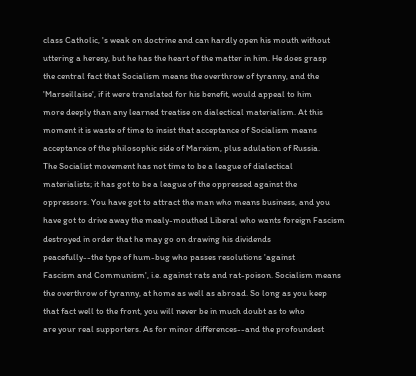class Catholic, 's weak on doctrine and can hardly open his mouth without
uttering a heresy, but he has the heart of the matter in him. He does grasp
the central fact that Socialism means the overthrow of tyranny, and the
'Marseillaise', if it were translated for his benefit, would appeal to him
more deeply than any learned treatise on dialectical materialism. At this
moment it is waste of time to insist that acceptance of Socialism means
acceptance of the philosophic side of Marxism, plus adulation of Russia.
The Socialist movement has not time to be a league of dialectical
materialists; it has got to be a league of the oppressed against the
oppressors. You have got to attract the man who means business, and you
have got to drive away the mealy-mouthed Liberal who wants foreign Fascism
destroyed in order that he may go on drawing his dividends
peacefully--the type of hum-bug who passes resolutions 'against
Fascism and Communism', i.e. against rats and rat-poison. Socialism means
the overthrow of tyranny, at home as well as abroad. So long as you keep
that fact well to the front, you will never be in much doubt as to who
are your real supporters. As for minor differences--and the profoundest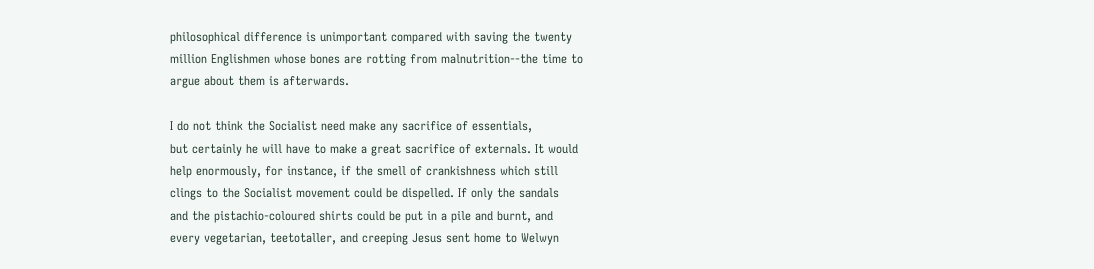philosophical difference is unimportant compared with saving the twenty
million Englishmen whose bones are rotting from malnutrition--the time to
argue about them is afterwards.

I do not think the Socialist need make any sacrifice of essentials,
but certainly he will have to make a great sacrifice of externals. It would
help enormously, for instance, if the smell of crankishness which still
clings to the Socialist movement could be dispelled. If only the sandals
and the pistachio-coloured shirts could be put in a pile and burnt, and
every vegetarian, teetotaller, and creeping Jesus sent home to Welwyn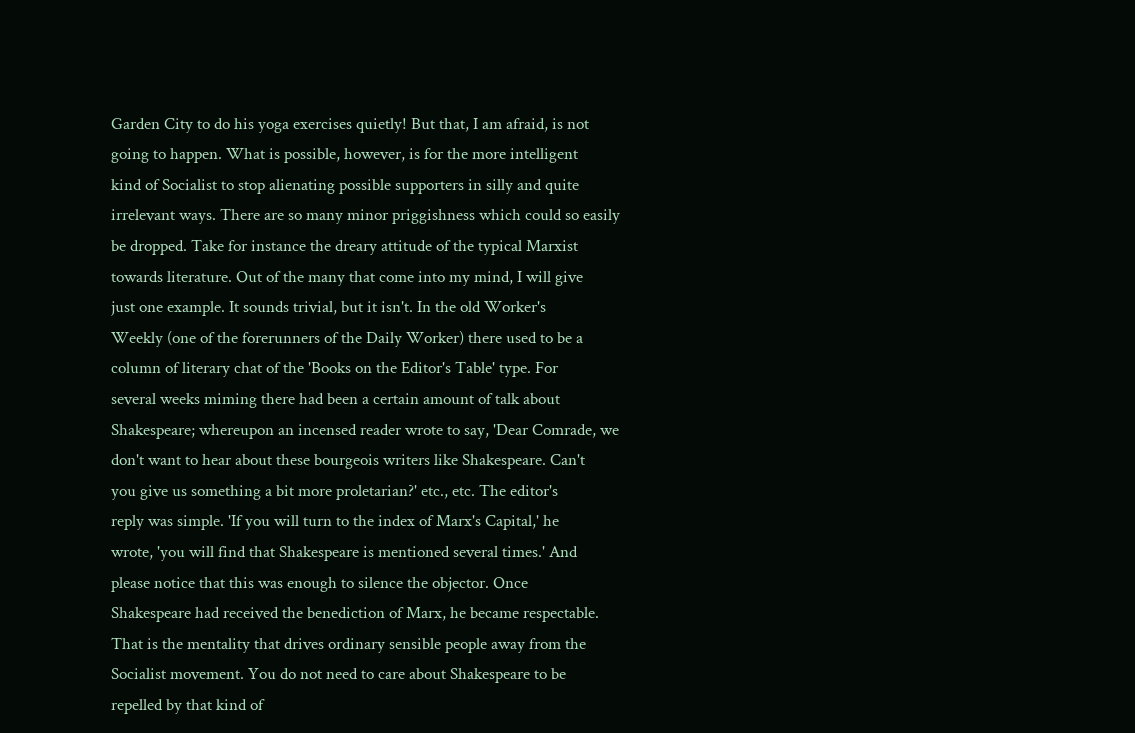Garden City to do his yoga exercises quietly! But that, I am afraid, is not
going to happen. What is possible, however, is for the more intelligent
kind of Socialist to stop alienating possible supporters in silly and quite
irrelevant ways. There are so many minor priggishness which could so easily
be dropped. Take for instance the dreary attitude of the typical Marxist
towards literature. Out of the many that come into my mind, I will give
just one example. It sounds trivial, but it isn't. In the old Worker's
Weekly (one of the forerunners of the Daily Worker) there used to be a
column of literary chat of the 'Books on the Editor's Table' type. For
several weeks miming there had been a certain amount of talk about
Shakespeare; whereupon an incensed reader wrote to say, 'Dear Comrade, we
don't want to hear about these bourgeois writers like Shakespeare. Can't
you give us something a bit more proletarian?' etc., etc. The editor's
reply was simple. 'If you will turn to the index of Marx's Capital,' he
wrote, 'you will find that Shakespeare is mentioned several times.' And
please notice that this was enough to silence the objector. Once
Shakespeare had received the benediction of Marx, he became respectable.
That is the mentality that drives ordinary sensible people away from the
Socialist movement. You do not need to care about Shakespeare to be
repelled by that kind of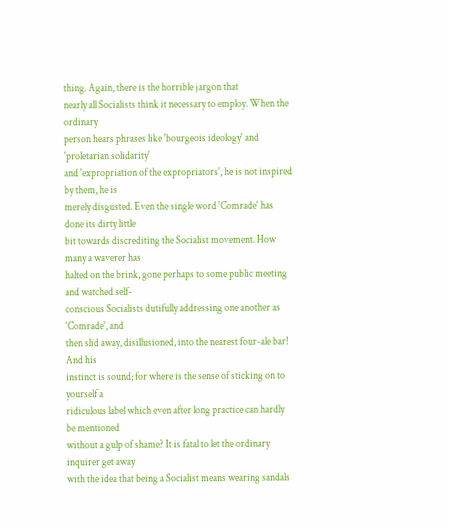thing. Again, there is the horrible jargon that
nearly all Socialists think it necessary to employ. When the ordinary
person hears phrases like 'bourgeois ideology' and 'proletarian solidarity'
and 'expropriation of the expropriators', he is not inspired by them, he is
merely disgusted. Even the single word 'Comrade' has done its dirty little
bit towards discrediting the Socialist movement. How many a waverer has
halted on the brink, gone perhaps to some public meeting and watched self-
conscious Socialists dutifully addressing one another as 'Comrade', and
then slid away, disillusioned, into the nearest four-ale bar! And his
instinct is sound; for where is the sense of sticking on to yourself a
ridiculous label which even after long practice can hardly be mentioned
without a gulp of shame? It is fatal to let the ordinary inquirer get away
with the idea that being a Socialist means wearing sandals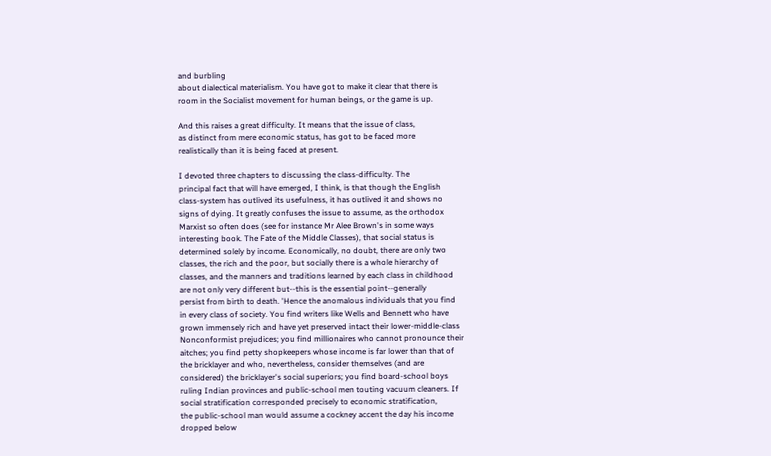and burbling
about dialectical materialism. You have got to make it clear that there is
room in the Socialist movement for human beings, or the game is up.

And this raises a great difficulty. It means that the issue of class,
as distinct from mere economic status, has got to be faced more
realistically than it is being faced at present.

I devoted three chapters to discussing the class-difficulty. The
principal fact that will have emerged, I think, is that though the English
class-system has outlived its usefulness, it has outlived it and shows no
signs of dying. It greatly confuses the issue to assume, as the orthodox
Marxist so often does (see for instance Mr Alee Brown's in some ways
interesting book. The Fate of the Middle Classes), that social status is
determined solely by income. Economically, no doubt, there are only two
classes, the rich and the poor, but socially there is a whole hierarchy of
classes, and the manners and traditions learned by each class in childhood
are not only very different but--this is the essential point--generally
persist from birth to death. 'Hence the anomalous individuals that you find
in every class of society. You find writers like Wells and Bennett who have
grown immensely rich and have yet preserved intact their lower-middle-class
Nonconformist prejudices; you find millionaires who cannot pronounce their
aitches; you find petty shopkeepers whose income is far lower than that of
the bricklayer and who, nevertheless, consider themselves (and are
considered) the bricklayer's social superiors; you find board-school boys
ruling Indian provinces and public-school men touting vacuum cleaners. If
social stratification corresponded precisely to economic stratification,
the public-school man would assume a cockney accent the day his income
dropped below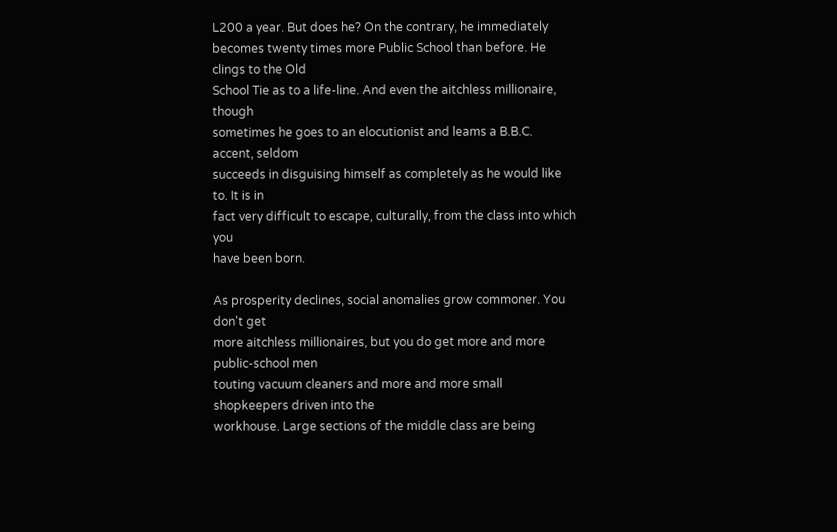L200 a year. But does he? On the contrary, he immediately
becomes twenty times more Public School than before. He clings to the Old
School Tie as to a life-line. And even the aitchless millionaire, though
sometimes he goes to an elocutionist and leams a B.B.C. accent, seldom
succeeds in disguising himself as completely as he would like to. It is in
fact very difficult to escape, culturally, from the class into which you
have been born.

As prosperity declines, social anomalies grow commoner. You don't get
more aitchless millionaires, but you do get more and more public-school men
touting vacuum cleaners and more and more small shopkeepers driven into the
workhouse. Large sections of the middle class are being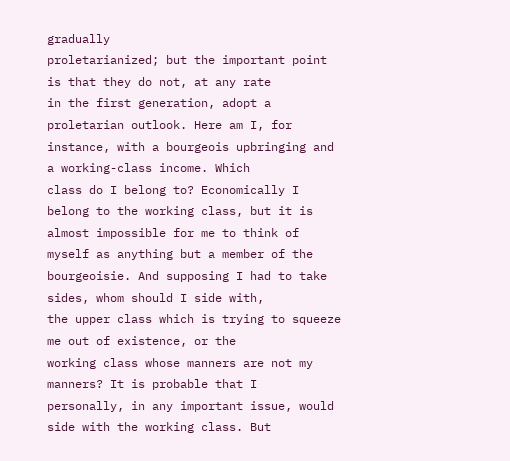gradually
proletarianized; but the important point is that they do not, at any rate
in the first generation, adopt a proletarian outlook. Here am I, for
instance, with a bourgeois upbringing and a working-class income. Which
class do I belong to? Economically I belong to the working class, but it is
almost impossible for me to think of myself as anything but a member of the
bourgeoisie. And supposing I had to take sides, whom should I side with,
the upper class which is trying to squeeze me out of existence, or the
working class whose manners are not my manners? It is probable that I
personally, in any important issue, would side with the working class. But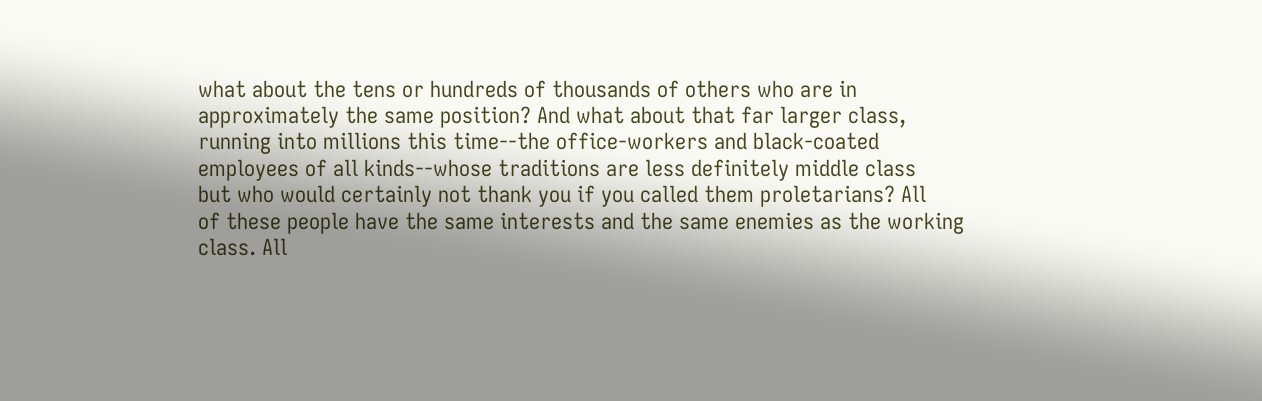what about the tens or hundreds of thousands of others who are in
approximately the same position? And what about that far larger class,
running into millions this time--the office-workers and black-coated
employees of all kinds--whose traditions are less definitely middle class
but who would certainly not thank you if you called them proletarians? All
of these people have the same interests and the same enemies as the working
class. All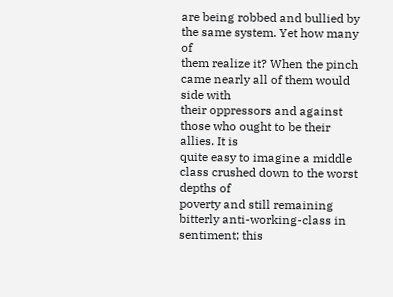are being robbed and bullied by the same system. Yet how many of
them realize it? When the pinch came nearly all of them would side with
their oppressors and against those who ought to be their allies. It is
quite easy to imagine a middle class crushed down to the worst depths of
poverty and still remaining bitterly anti-working-class in sentiment; this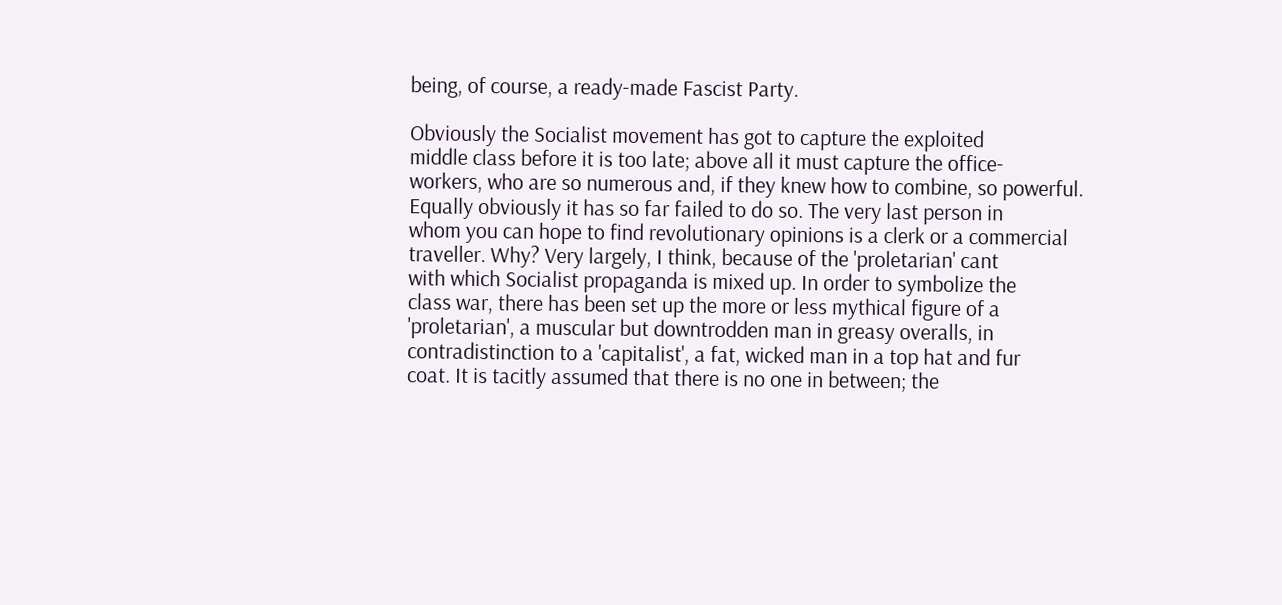being, of course, a ready-made Fascist Party.

Obviously the Socialist movement has got to capture the exploited
middle class before it is too late; above all it must capture the office-
workers, who are so numerous and, if they knew how to combine, so powerful.
Equally obviously it has so far failed to do so. The very last person in
whom you can hope to find revolutionary opinions is a clerk or a commercial
traveller. Why? Very largely, I think, because of the 'proletarian' cant
with which Socialist propaganda is mixed up. In order to symbolize the
class war, there has been set up the more or less mythical figure of a
'proletarian', a muscular but downtrodden man in greasy overalls, in
contradistinction to a 'capitalist', a fat, wicked man in a top hat and fur
coat. It is tacitly assumed that there is no one in between; the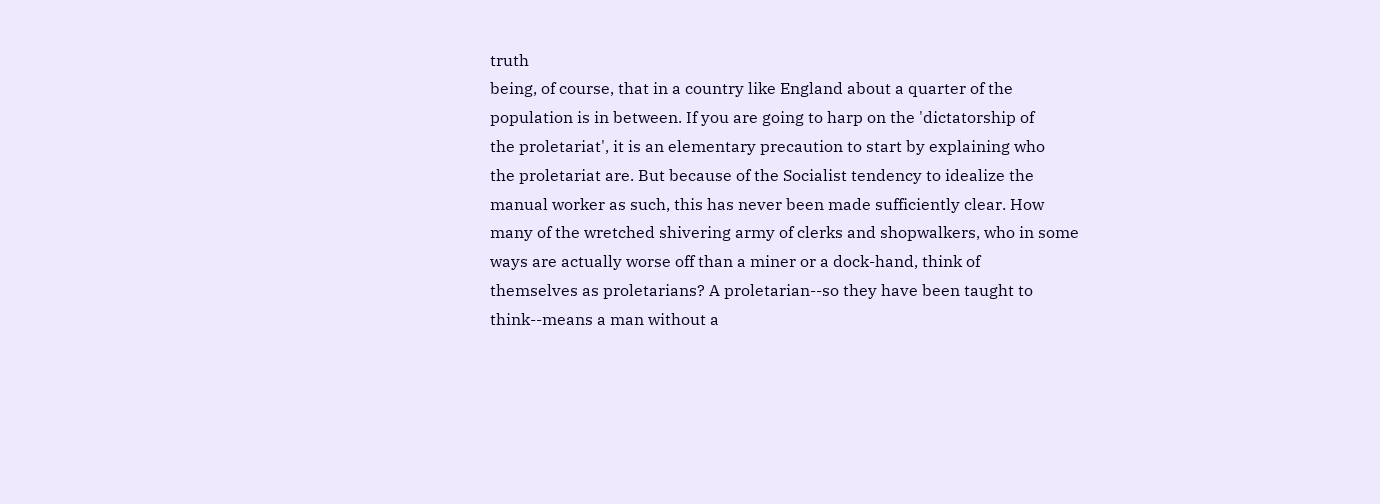truth
being, of course, that in a country like England about a quarter of the
population is in between. If you are going to harp on the 'dictatorship of
the proletariat', it is an elementary precaution to start by explaining who
the proletariat are. But because of the Socialist tendency to idealize the
manual worker as such, this has never been made sufficiently clear. How
many of the wretched shivering army of clerks and shopwalkers, who in some
ways are actually worse off than a miner or a dock-hand, think of
themselves as proletarians? A proletarian--so they have been taught to
think--means a man without a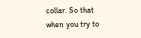collar. So that when you try to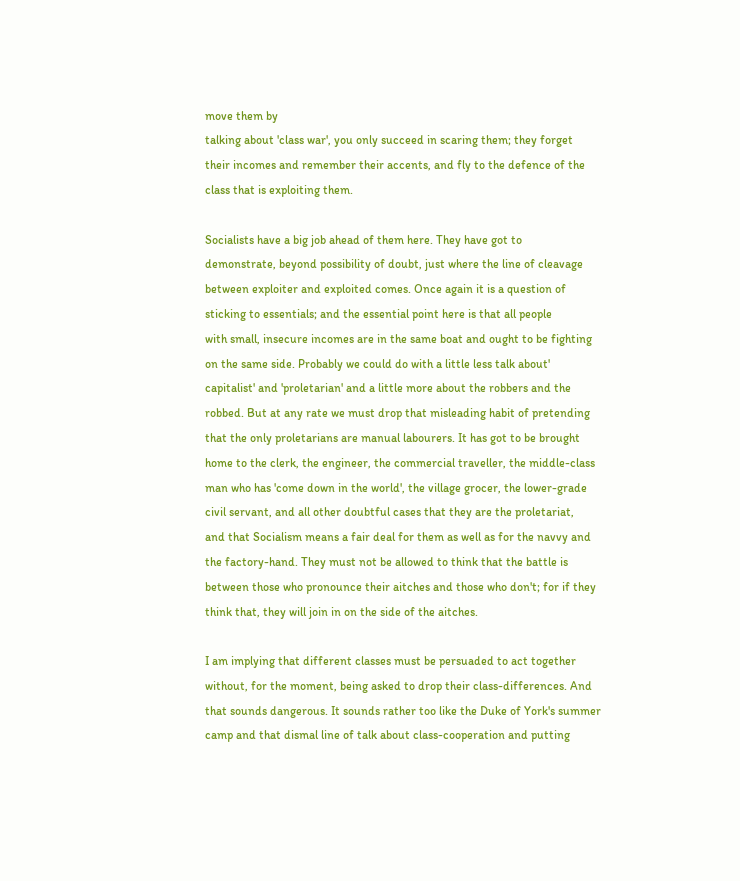move them by
talking about 'class war', you only succeed in scaring them; they forget
their incomes and remember their accents, and fly to the defence of the
class that is exploiting them.

Socialists have a big job ahead of them here. They have got to
demonstrate, beyond possibility of doubt, just where the line of cleavage
between exploiter and exploited comes. Once again it is a question of
sticking to essentials; and the essential point here is that all people
with small, insecure incomes are in the same boat and ought to be fighting
on the same side. Probably we could do with a little less talk about'
capitalist' and 'proletarian' and a little more about the robbers and the
robbed. But at any rate we must drop that misleading habit of pretending
that the only proletarians are manual labourers. It has got to be brought
home to the clerk, the engineer, the commercial traveller, the middle-class
man who has 'come down in the world', the village grocer, the lower-grade
civil servant, and all other doubtful cases that they are the proletariat,
and that Socialism means a fair deal for them as well as for the navvy and
the factory-hand. They must not be allowed to think that the battle is
between those who pronounce their aitches and those who don't; for if they
think that, they will join in on the side of the aitches.

I am implying that different classes must be persuaded to act together
without, for the moment, being asked to drop their class-differences. And
that sounds dangerous. It sounds rather too like the Duke of York's summer
camp and that dismal line of talk about class-cooperation and putting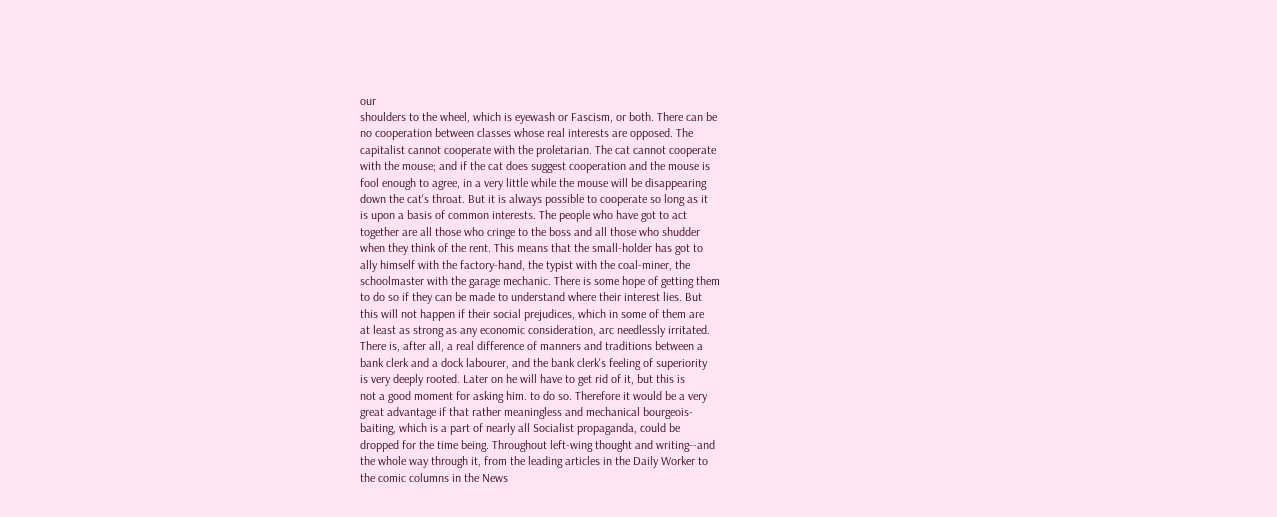our
shoulders to the wheel, which is eyewash or Fascism, or both. There can be
no cooperation between classes whose real interests are opposed. The
capitalist cannot cooperate with the proletarian. The cat cannot cooperate
with the mouse; and if the cat does suggest cooperation and the mouse is
fool enough to agree, in a very little while the mouse will be disappearing
down the cat's throat. But it is always possible to cooperate so long as it
is upon a basis of common interests. The people who have got to act
together are all those who cringe to the boss and all those who shudder
when they think of the rent. This means that the small-holder has got to
ally himself with the factory-hand, the typist with the coal-miner, the
schoolmaster with the garage mechanic. There is some hope of getting them
to do so if they can be made to understand where their interest lies. But
this will not happen if their social prejudices, which in some of them are
at least as strong as any economic consideration, arc needlessly irritated.
There is, after all, a real difference of manners and traditions between a
bank clerk and a dock labourer, and the bank clerk's feeling of superiority
is very deeply rooted. Later on he will have to get rid of it, but this is
not a good moment for asking him. to do so. Therefore it would be a very
great advantage if that rather meaningless and mechanical bourgeois-
baiting, which is a part of nearly all Socialist propaganda, could be
dropped for the time being. Throughout left-wing thought and writing--and
the whole way through it, from the leading articles in the Daily Worker to
the comic columns in the News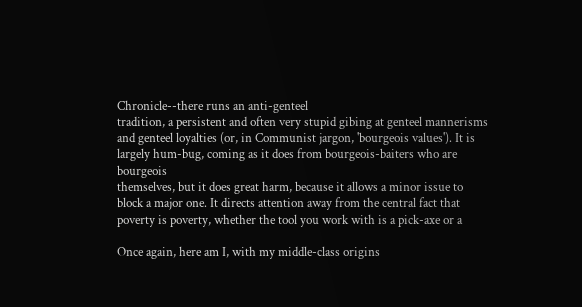Chronicle--there runs an anti-genteel
tradition, a persistent and often very stupid gibing at genteel mannerisms
and genteel loyalties (or, in Communist jargon, 'bourgeois values'). It is
largely hum-bug, coming as it does from bourgeois-baiters who are bourgeois
themselves, but it does great harm, because it allows a minor issue to
block a major one. It directs attention away from the central fact that
poverty is poverty, whether the tool you work with is a pick-axe or a

Once again, here am I, with my middle-class origins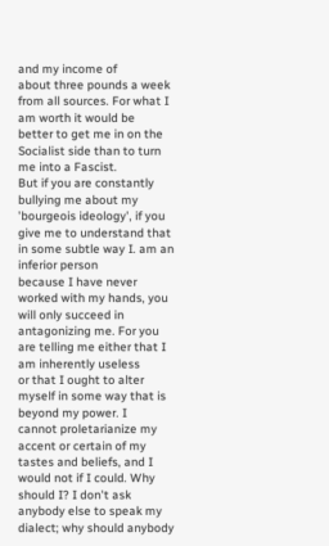and my income of
about three pounds a week from all sources. For what I am worth it would be
better to get me in on the Socialist side than to turn me into a Fascist.
But if you are constantly bullying me about my 'bourgeois ideology', if you
give me to understand that in some subtle way I. am an inferior person
because I have never worked with my hands, you will only succeed in
antagonizing me. For you are telling me either that I am inherently useless
or that I ought to alter myself in some way that is beyond my power. I
cannot proletarianize my accent or certain of my tastes and beliefs, and I
would not if I could. Why should I? I don't ask anybody else to speak my
dialect; why should anybody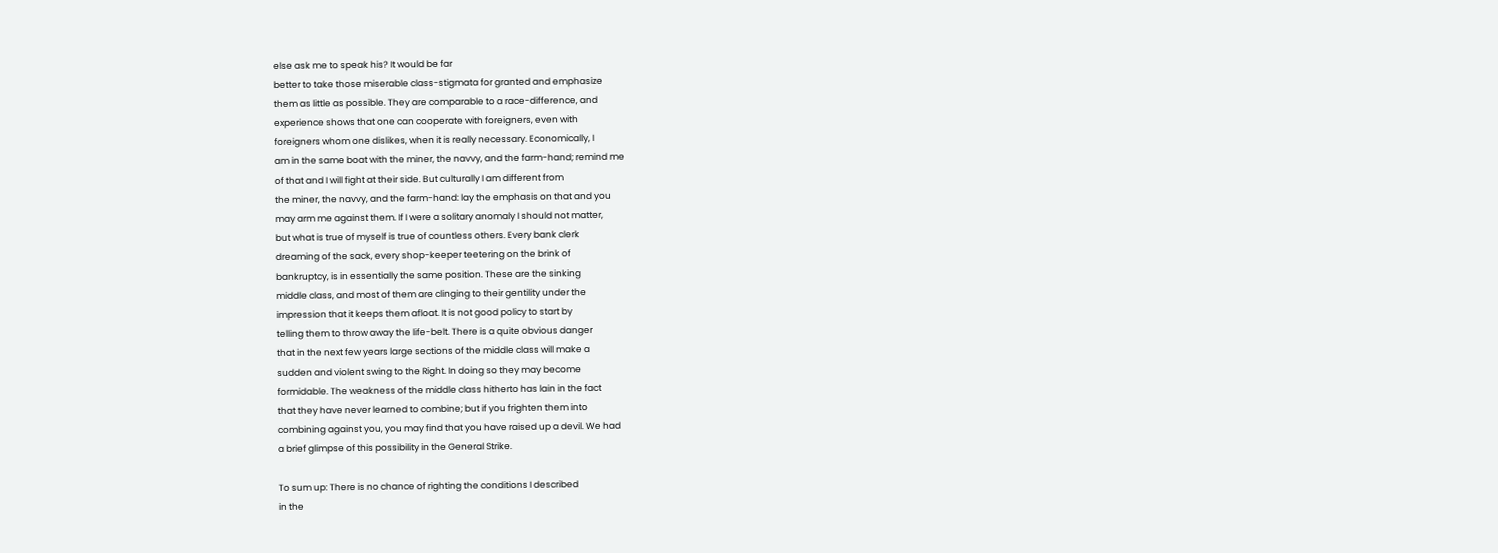else ask me to speak his? It would be far
better to take those miserable class-stigmata for granted and emphasize
them as little as possible. They are comparable to a race-difference, and
experience shows that one can cooperate with foreigners, even with
foreigners whom one dislikes, when it is really necessary. Economically, I
am in the same boat with the miner, the navvy, and the farm-hand; remind me
of that and I will fight at their side. But culturally I am different from
the miner, the navvy, and the farm-hand: lay the emphasis on that and you
may arm me against them. If I were a solitary anomaly I should not matter,
but what is true of myself is true of countless others. Every bank clerk
dreaming of the sack, every shop-keeper teetering on the brink of
bankruptcy, is in essentially the same position. These are the sinking
middle class, and most of them are clinging to their gentility under the
impression that it keeps them afloat. It is not good policy to start by
telling them to throw away the life-belt. There is a quite obvious danger
that in the next few years large sections of the middle class will make a
sudden and violent swing to the Right. In doing so they may become
formidable. The weakness of the middle class hitherto has lain in the fact
that they have never learned to combine; but if you frighten them into
combining against you, you may find that you have raised up a devil. We had
a brief glimpse of this possibility in the General Strike.

To sum up: There is no chance of righting the conditions I described
in the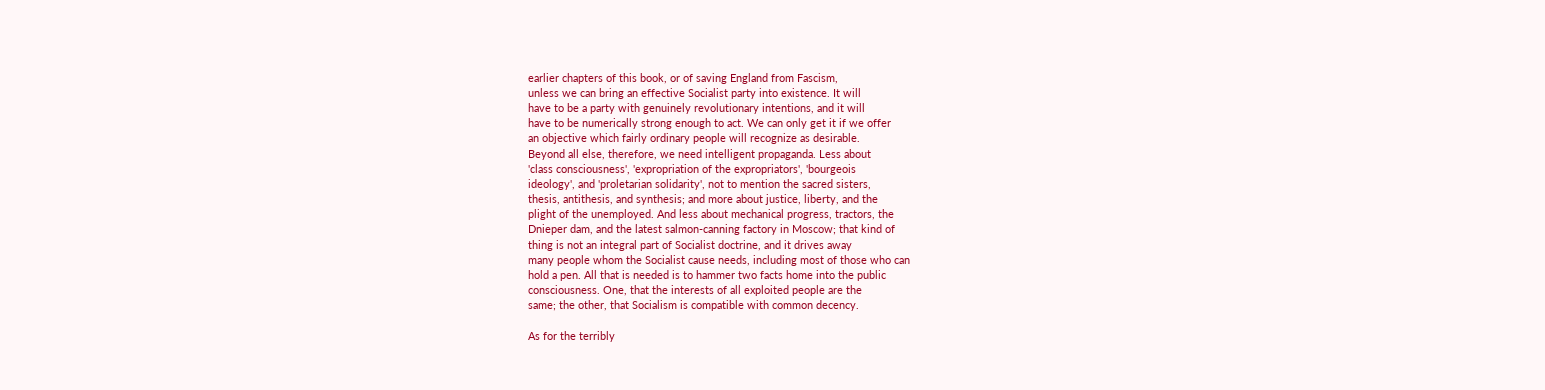earlier chapters of this book, or of saving England from Fascism,
unless we can bring an effective Socialist party into existence. It will
have to be a party with genuinely revolutionary intentions, and it will
have to be numerically strong enough to act. We can only get it if we offer
an objective which fairly ordinary people will recognize as desirable.
Beyond all else, therefore, we need intelligent propaganda. Less about
'class consciousness', 'expropriation of the expropriators', 'bourgeois
ideology', and 'proletarian solidarity', not to mention the sacred sisters,
thesis, antithesis, and synthesis; and more about justice, liberty, and the
plight of the unemployed. And less about mechanical progress, tractors, the
Dnieper dam, and the latest salmon-canning factory in Moscow; that kind of
thing is not an integral part of Socialist doctrine, and it drives away
many people whom the Socialist cause needs, including most of those who can
hold a pen. All that is needed is to hammer two facts home into the public
consciousness. One, that the interests of all exploited people are the
same; the other, that Socialism is compatible with common decency.

As for the terribly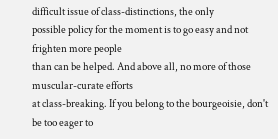difficult issue of class-distinctions, the only
possible policy for the moment is to go easy and not frighten more people
than can be helped. And above all, no more of those muscular-curate efforts
at class-breaking. If you belong to the bourgeoisie, don't be too eager to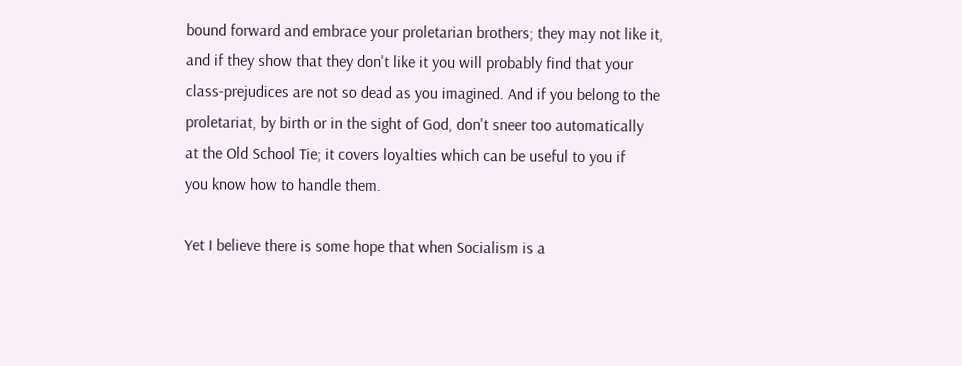bound forward and embrace your proletarian brothers; they may not like it,
and if they show that they don't like it you will probably find that your
class-prejudices are not so dead as you imagined. And if you belong to the
proletariat, by birth or in the sight of God, don't sneer too automatically
at the Old School Tie; it covers loyalties which can be useful to you if
you know how to handle them.

Yet I believe there is some hope that when Socialism is a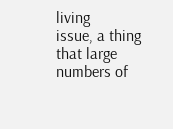living
issue, a thing that large numbers of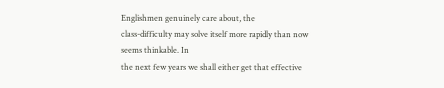Englishmen genuinely care about, the
class-difficulty may solve itself more rapidly than now seems thinkable. In
the next few years we shall either get that effective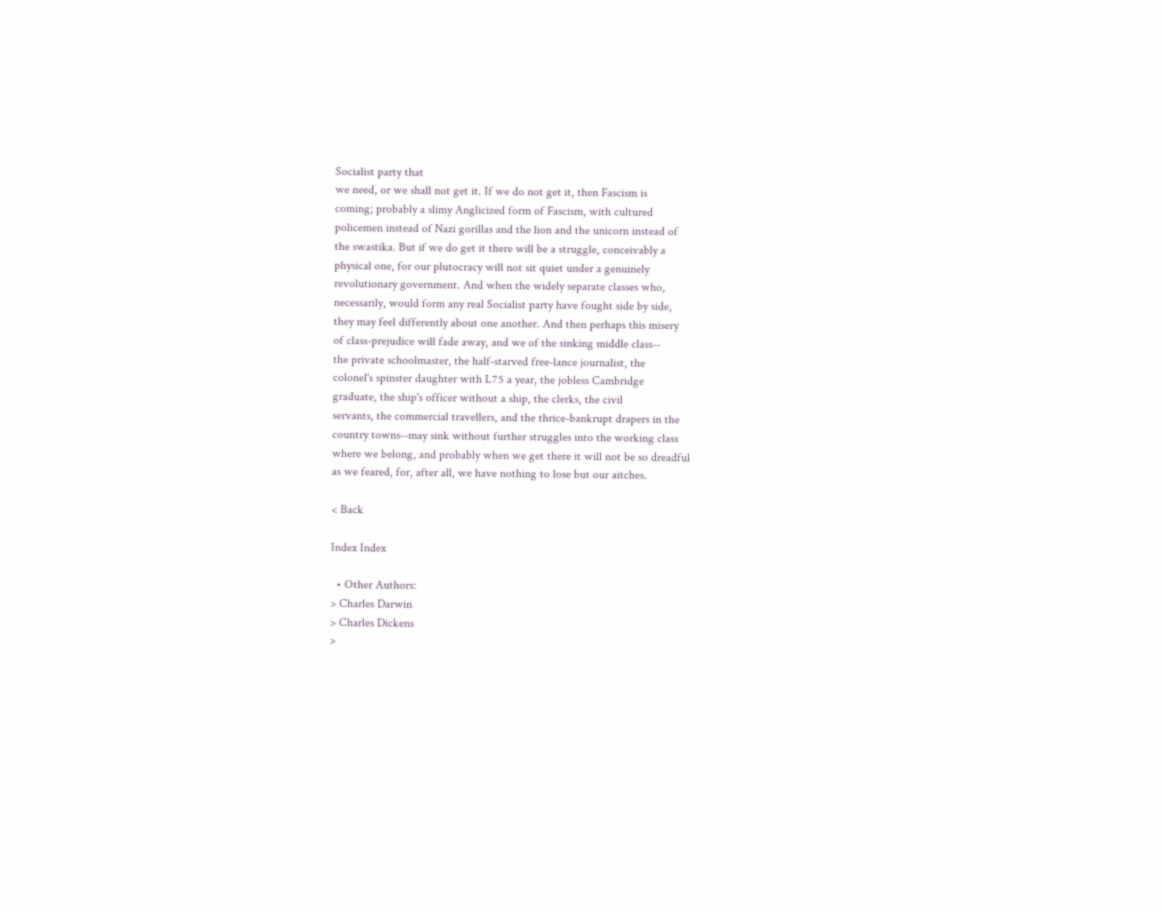Socialist party that
we need, or we shall not get it. If we do not get it, then Fascism is
coming; probably a slimy Anglicized form of Fascism, with cultured
policemen instead of Nazi gorillas and the lion and the unicorn instead of
the swastika. But if we do get it there will be a struggle, conceivably a
physical one, for our plutocracy will not sit quiet under a genuinely
revolutionary government. And when the widely separate classes who,
necessarily, would form any real Socialist party have fought side by side,
they may feel differently about one another. And then perhaps this misery
of class-prejudice will fade away, and we of the sinking middle class--
the private schoolmaster, the half-starved free-lance journalist, the
colonel's spinster daughter with L75 a year, the jobless Cambridge
graduate, the ship's officer without a ship, the clerks, the civil
servants, the commercial travellers, and the thrice-bankrupt drapers in the
country towns--may sink without further struggles into the working class
where we belong, and probably when we get there it will not be so dreadful
as we feared, for, after all, we have nothing to lose but our aitches.

< Back

Index Index

  • Other Authors:
> Charles Darwin
> Charles Dickens
>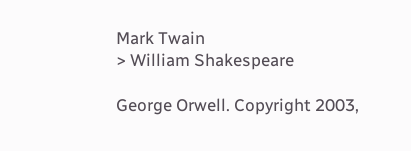Mark Twain
> William Shakespeare

George Orwell. Copyright 2003,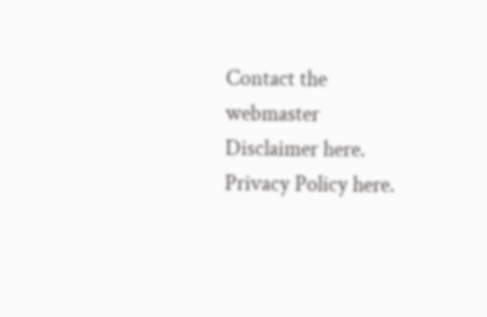Contact the webmaster
Disclaimer here. Privacy Policy here.